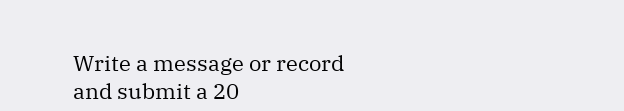Write a message or record and submit a 20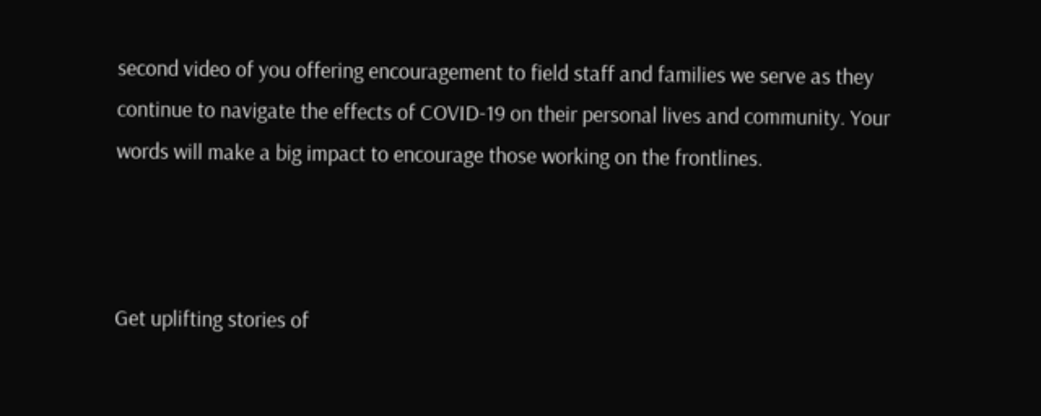second video of you offering encouragement to field staff and families we serve as they continue to navigate the effects of COVID-19 on their personal lives and community. Your words will make a big impact to encourage those working on the frontlines.



Get uplifting stories of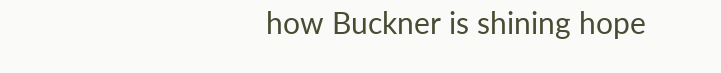how Buckner is shining hope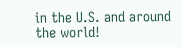in the U.S. and around the world!